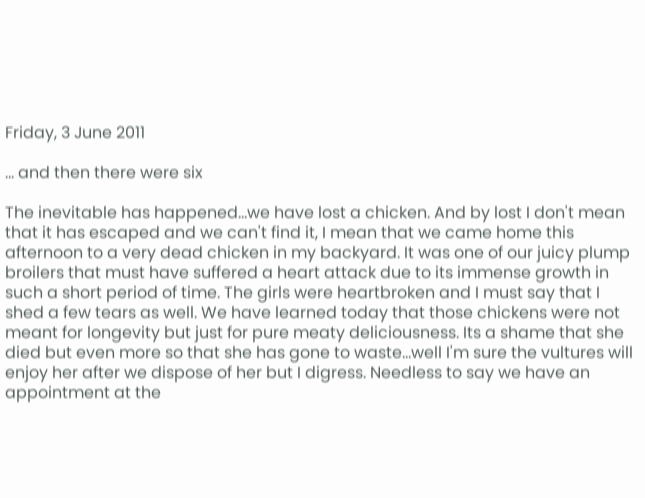Friday, 3 June 2011

... and then there were six

The inevitable has happened...we have lost a chicken. And by lost I don't mean that it has escaped and we can't find it, I mean that we came home this afternoon to a very dead chicken in my backyard. It was one of our juicy plump broilers that must have suffered a heart attack due to its immense growth in such a short period of time. The girls were heartbroken and I must say that I shed a few tears as well. We have learned today that those chickens were not meant for longevity but just for pure meaty deliciousness. Its a shame that she died but even more so that she has gone to waste...well I'm sure the vultures will enjoy her after we dispose of her but I digress. Needless to say we have an appointment at the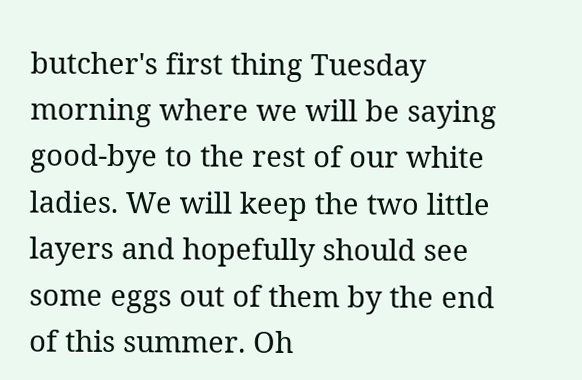butcher's first thing Tuesday morning where we will be saying good-bye to the rest of our white ladies. We will keep the two little layers and hopefully should see some eggs out of them by the end of this summer. Oh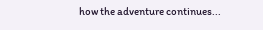how the adventure continues...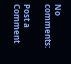No comments:

Post a Comment